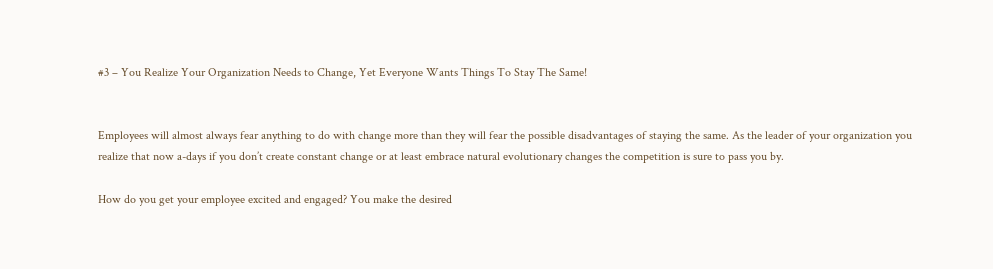#3 – You Realize Your Organization Needs to Change, Yet Everyone Wants Things To Stay The Same!


Employees will almost always fear anything to do with change more than they will fear the possible disadvantages of staying the same. As the leader of your organization you realize that now a-days if you don’t create constant change or at least embrace natural evolutionary changes the competition is sure to pass you by.

How do you get your employee excited and engaged? You make the desired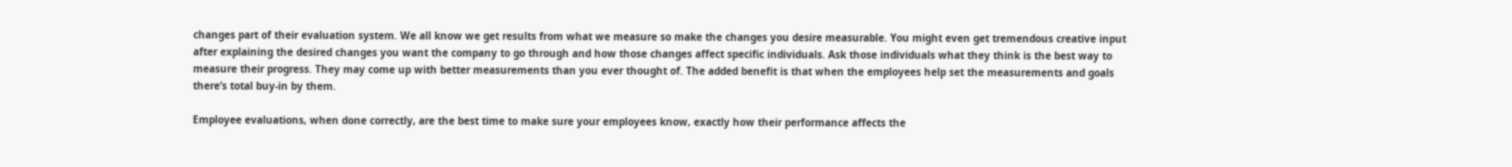changes part of their evaluation system. We all know we get results from what we measure so make the changes you desire measurable. You might even get tremendous creative input after explaining the desired changes you want the company to go through and how those changes affect specific individuals. Ask those individuals what they think is the best way to measure their progress. They may come up with better measurements than you ever thought of. The added benefit is that when the employees help set the measurements and goals there’s total buy-in by them.

Employee evaluations, when done correctly, are the best time to make sure your employees know, exactly how their performance affects the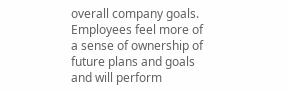overall company goals. Employees feel more of a sense of ownership of future plans and goals and will perform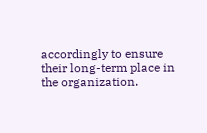accordingly to ensure their long-term place in the organization.